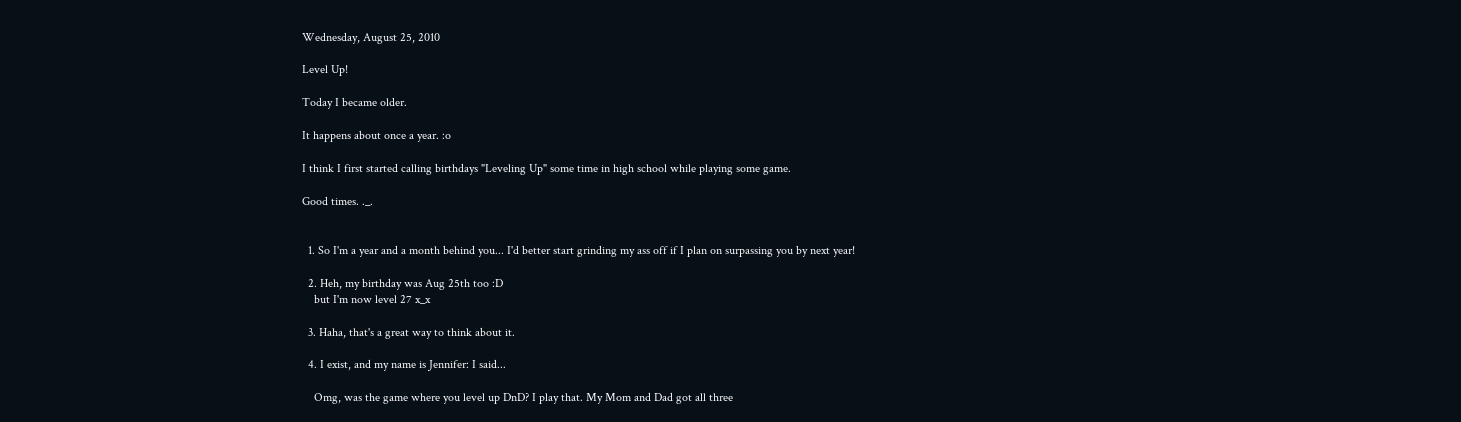Wednesday, August 25, 2010

Level Up!

Today I became older.

It happens about once a year. :o

I think I first started calling birthdays "Leveling Up" some time in high school while playing some game.

Good times. ._.


  1. So I'm a year and a month behind you... I'd better start grinding my ass off if I plan on surpassing you by next year!

  2. Heh, my birthday was Aug 25th too :D
    but I'm now level 27 x_x

  3. Haha, that's a great way to think about it.

  4. I exist, and my name is Jennifer: I said...

    Omg, was the game where you level up DnD? I play that. My Mom and Dad got all three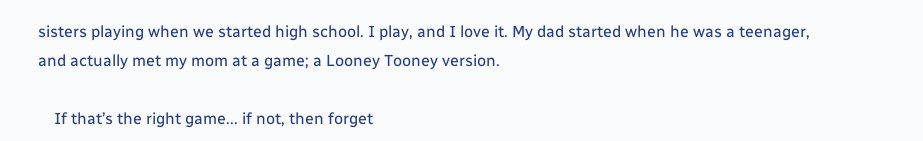sisters playing when we started high school. I play, and I love it. My dad started when he was a teenager, and actually met my mom at a game; a Looney Tooney version.

    If that’s the right game... if not, then forget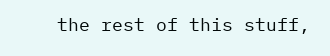the rest of this stuff,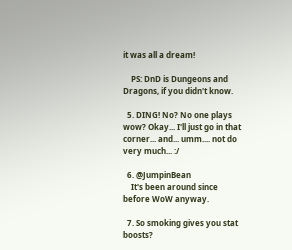it was all a dream!

    PS: DnD is Dungeons and Dragons, if you didn't know.

  5. DING! No? No one plays wow? Okay... I'll just go in that corner... and... umm.... not do very much... :/

  6. @JumpinBean
    It's been around since before WoW anyway.

  7. So smoking gives you stat boosts?